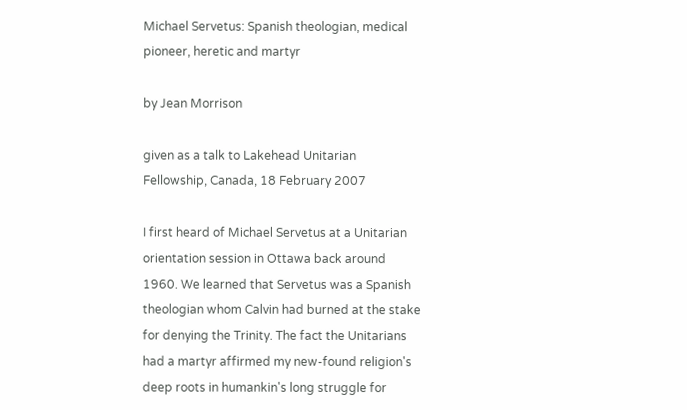Michael Servetus: Spanish theologian, medical pioneer, heretic and martyr

by Jean Morrison

given as a talk to Lakehead Unitarian Fellowship, Canada, 18 February 2007

I first heard of Michael Servetus at a Unitarian orientation session in Ottawa back around 1960. We learned that Servetus was a Spanish theologian whom Calvin had burned at the stake for denying the Trinity. The fact the Unitarians had a martyr affirmed my new-found religion's deep roots in humankin's long struggle for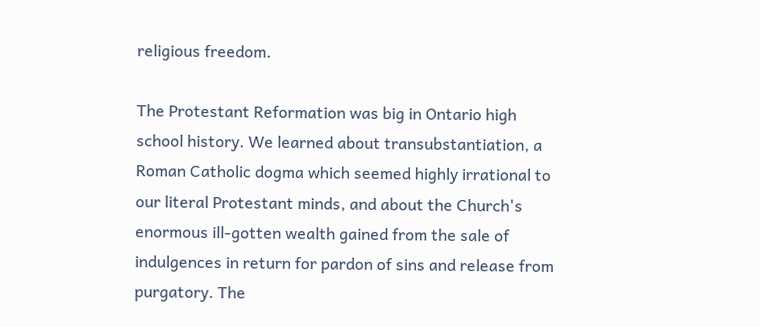religious freedom.

The Protestant Reformation was big in Ontario high school history. We learned about transubstantiation, a Roman Catholic dogma which seemed highly irrational to our literal Protestant minds, and about the Church's enormous ill-gotten wealth gained from the sale of indulgences in return for pardon of sins and release from purgatory. The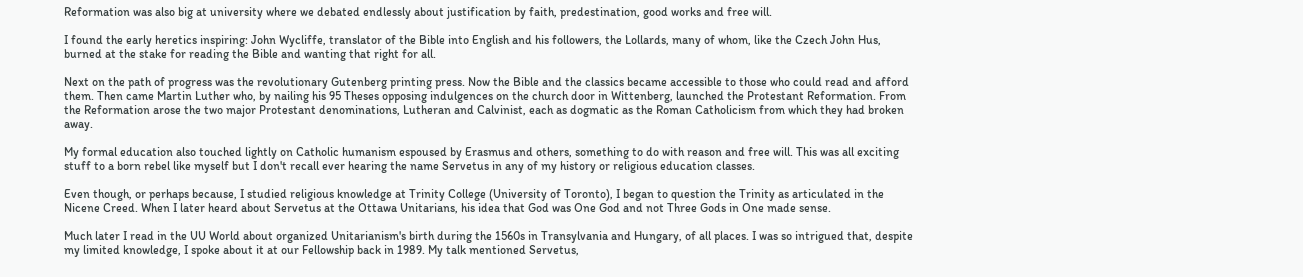Reformation was also big at university where we debated endlessly about justification by faith, predestination, good works and free will.

I found the early heretics inspiring: John Wycliffe, translator of the Bible into English and his followers, the Lollards, many of whom, like the Czech John Hus, burned at the stake for reading the Bible and wanting that right for all.

Next on the path of progress was the revolutionary Gutenberg printing press. Now the Bible and the classics became accessible to those who could read and afford them. Then came Martin Luther who, by nailing his 95 Theses opposing indulgences on the church door in Wittenberg, launched the Protestant Reformation. From the Reformation arose the two major Protestant denominations, Lutheran and Calvinist, each as dogmatic as the Roman Catholicism from which they had broken away.

My formal education also touched lightly on Catholic humanism espoused by Erasmus and others, something to do with reason and free will. This was all exciting stuff to a born rebel like myself but I don't recall ever hearing the name Servetus in any of my history or religious education classes.

Even though, or perhaps because, I studied religious knowledge at Trinity College (University of Toronto), I began to question the Trinity as articulated in the Nicene Creed. When I later heard about Servetus at the Ottawa Unitarians, his idea that God was One God and not Three Gods in One made sense.

Much later I read in the UU World about organized Unitarianism's birth during the 1560s in Transylvania and Hungary, of all places. I was so intrigued that, despite my limited knowledge, I spoke about it at our Fellowship back in 1989. My talk mentioned Servetus,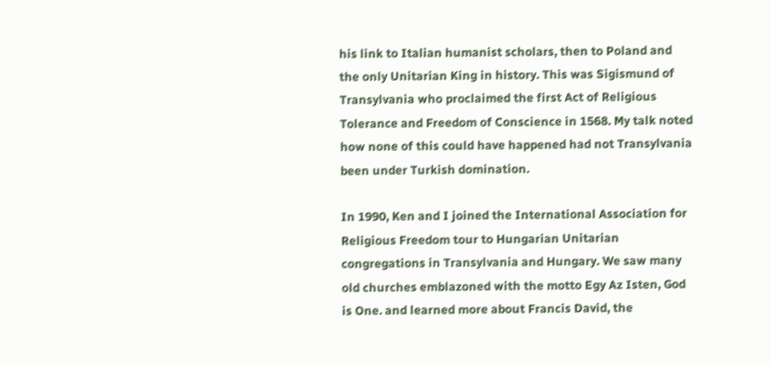his link to Italian humanist scholars, then to Poland and the only Unitarian King in history. This was Sigismund of Transylvania who proclaimed the first Act of Religious Tolerance and Freedom of Conscience in 1568. My talk noted how none of this could have happened had not Transylvania been under Turkish domination.

In 1990, Ken and I joined the International Association for Religious Freedom tour to Hungarian Unitarian congregations in Transylvania and Hungary. We saw many old churches emblazoned with the motto Egy Az Isten, God is One. and learned more about Francis David, the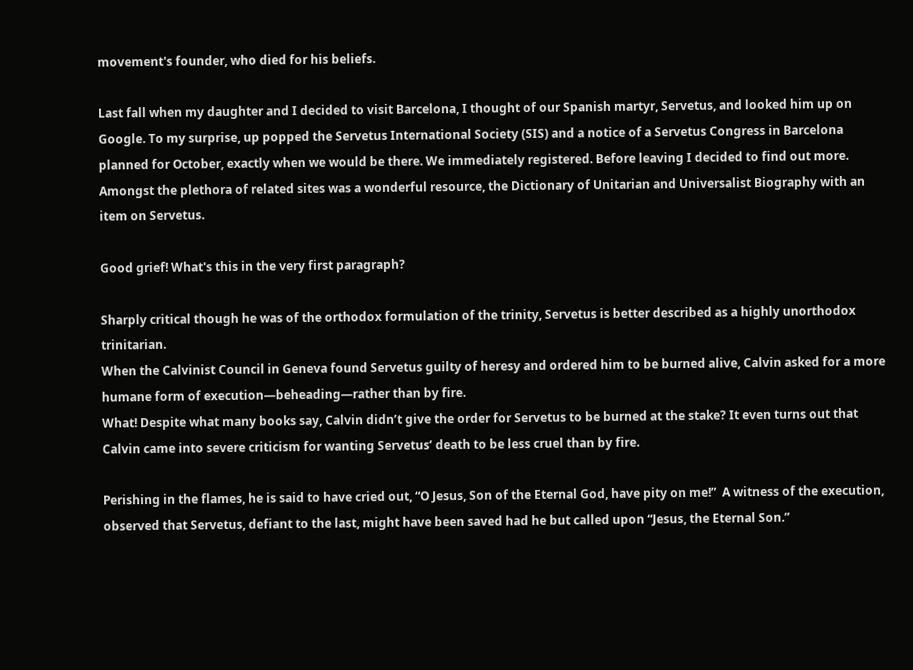movement's founder, who died for his beliefs.

Last fall when my daughter and I decided to visit Barcelona, I thought of our Spanish martyr, Servetus, and looked him up on Google. To my surprise, up popped the Servetus International Society (SIS) and a notice of a Servetus Congress in Barcelona planned for October, exactly when we would be there. We immediately registered. Before leaving I decided to find out more. Amongst the plethora of related sites was a wonderful resource, the Dictionary of Unitarian and Universalist Biography with an item on Servetus.

Good grief! What's this in the very first paragraph?

Sharply critical though he was of the orthodox formulation of the trinity, Servetus is better described as a highly unorthodox trinitarian.
When the Calvinist Council in Geneva found Servetus guilty of heresy and ordered him to be burned alive, Calvin asked for a more humane form of execution—beheading—rather than by fire.
What! Despite what many books say, Calvin didn’t give the order for Servetus to be burned at the stake? It even turns out that Calvin came into severe criticism for wanting Servetus’ death to be less cruel than by fire.

Perishing in the flames, he is said to have cried out, “O Jesus, Son of the Eternal God, have pity on me!”  A witness of the execution, observed that Servetus, defiant to the last, might have been saved had he but called upon “Jesus, the Eternal Son.”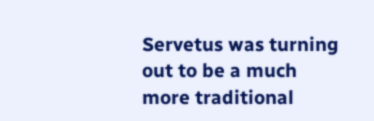Servetus was turning out to be a much more traditional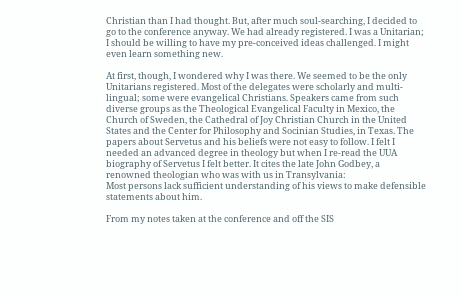Christian than I had thought. But, after much soul-searching, I decided to go to the conference anyway. We had already registered. I was a Unitarian; I should be willing to have my pre-conceived ideas challenged. I might even learn something new.

At first, though, I wondered why I was there. We seemed to be the only Unitarians registered. Most of the delegates were scholarly and multi-lingual; some were evangelical Christians. Speakers came from such diverse groups as the Theological Evangelical Faculty in Mexico, the Church of Sweden, the Cathedral of Joy Christian Church in the United States and the Center for Philosophy and Socinian Studies, in Texas. The papers about Servetus and his beliefs were not easy to follow. I felt I needed an advanced degree in theology but when I re-read the UUA biography of Servetus I felt better. It cites the late John Godbey, a renowned theologian who was with us in Transylvania:
Most persons lack sufficient understanding of his views to make defensible statements about him.

From my notes taken at the conference and off the SIS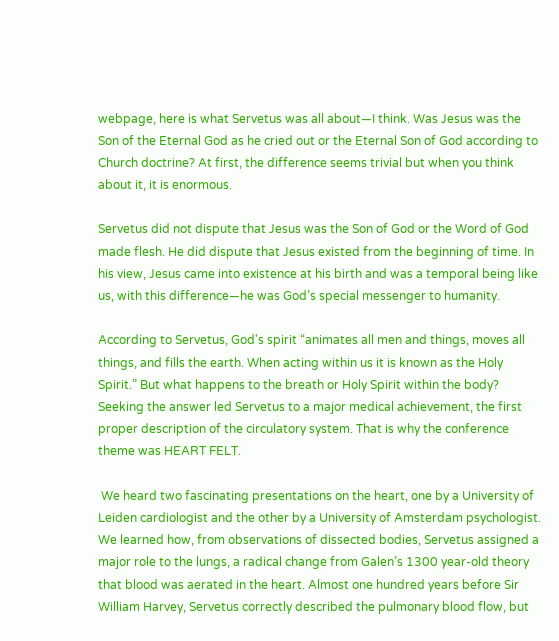webpage, here is what Servetus was all about—I think. Was Jesus was the Son of the Eternal God as he cried out or the Eternal Son of God according to Church doctrine? At first, the difference seems trivial but when you think about it, it is enormous.

Servetus did not dispute that Jesus was the Son of God or the Word of God made flesh. He did dispute that Jesus existed from the beginning of time. In his view, Jesus came into existence at his birth and was a temporal being like us, with this difference—he was God’s special messenger to humanity.

According to Servetus, God's spirit “animates all men and things, moves all things, and fills the earth. When acting within us it is known as the Holy Spirit.” But what happens to the breath or Holy Spirit within the body? Seeking the answer led Servetus to a major medical achievement, the first proper description of the circulatory system. That is why the conference theme was HEART FELT.

 We heard two fascinating presentations on the heart, one by a University of Leiden cardiologist and the other by a University of Amsterdam psychologist. We learned how, from observations of dissected bodies, Servetus assigned a major role to the lungs, a radical change from Galen’s 1300 year-old theory that blood was aerated in the heart. Almost one hundred years before Sir William Harvey, Servetus correctly described the pulmonary blood flow, but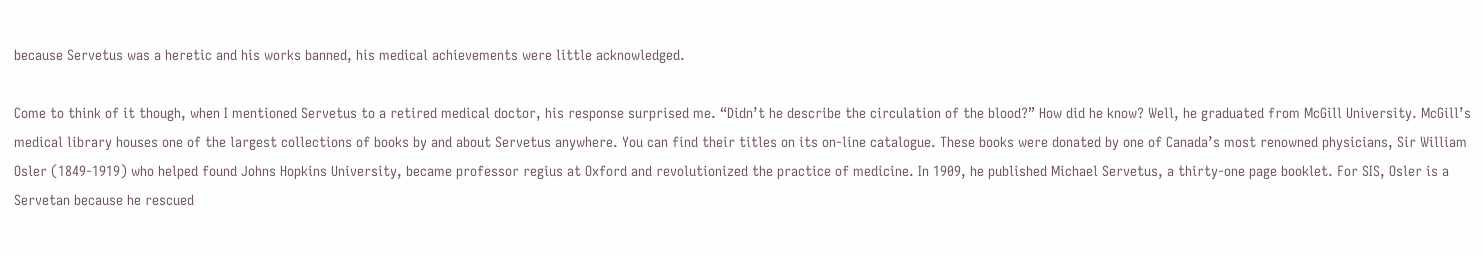because Servetus was a heretic and his works banned, his medical achievements were little acknowledged.

Come to think of it though, when I mentioned Servetus to a retired medical doctor, his response surprised me. “Didn’t he describe the circulation of the blood?” How did he know? Well, he graduated from McGill University. McGill’s medical library houses one of the largest collections of books by and about Servetus anywhere. You can find their titles on its on-line catalogue. These books were donated by one of Canada’s most renowned physicians, Sir William Osler (1849-1919) who helped found Johns Hopkins University, became professor regius at Oxford and revolutionized the practice of medicine. In 1909, he published Michael Servetus, a thirty-one page booklet. For SIS, Osler is a Servetan because he rescued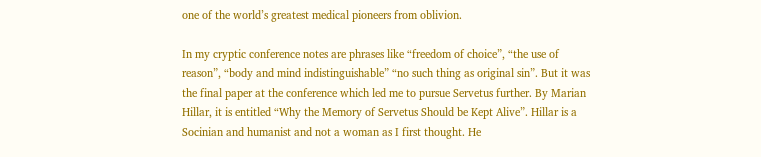one of the world’s greatest medical pioneers from oblivion.

In my cryptic conference notes are phrases like “freedom of choice”, “the use of reason”, “body and mind indistinguishable” “no such thing as original sin”. But it was the final paper at the conference which led me to pursue Servetus further. By Marian Hillar, it is entitled “Why the Memory of Servetus Should be Kept Alive”. Hillar is a Socinian and humanist and not a woman as I first thought. He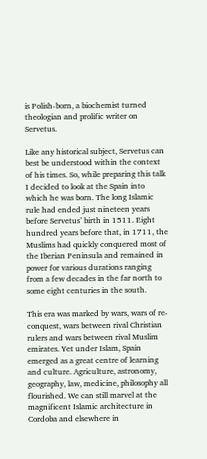is Polish-born, a biochemist turned theologian and prolific writer on Servetus.

Like any historical subject, Servetus can best be understood within the context of his times. So, while preparing this talk I decided to look at the Spain into which he was born. The long Islamic rule had ended just nineteen years before Servetus’ birth in 1511. Eight hundred years before that, in 1711, the Muslims had quickly conquered most of the Iberian Peninsula and remained in power for various durations ranging from a few decades in the far north to some eight centuries in the south.

This era was marked by wars, wars of re-conquest, wars between rival Christian rulers and wars between rival Muslim emirates. Yet under Islam, Spain emerged as a great centre of learning and culture. Agriculture, astronomy, geography, law, medicine, philosophy all flourished. We can still marvel at the magnificent Islamic architecture in Cordoba and elsewhere in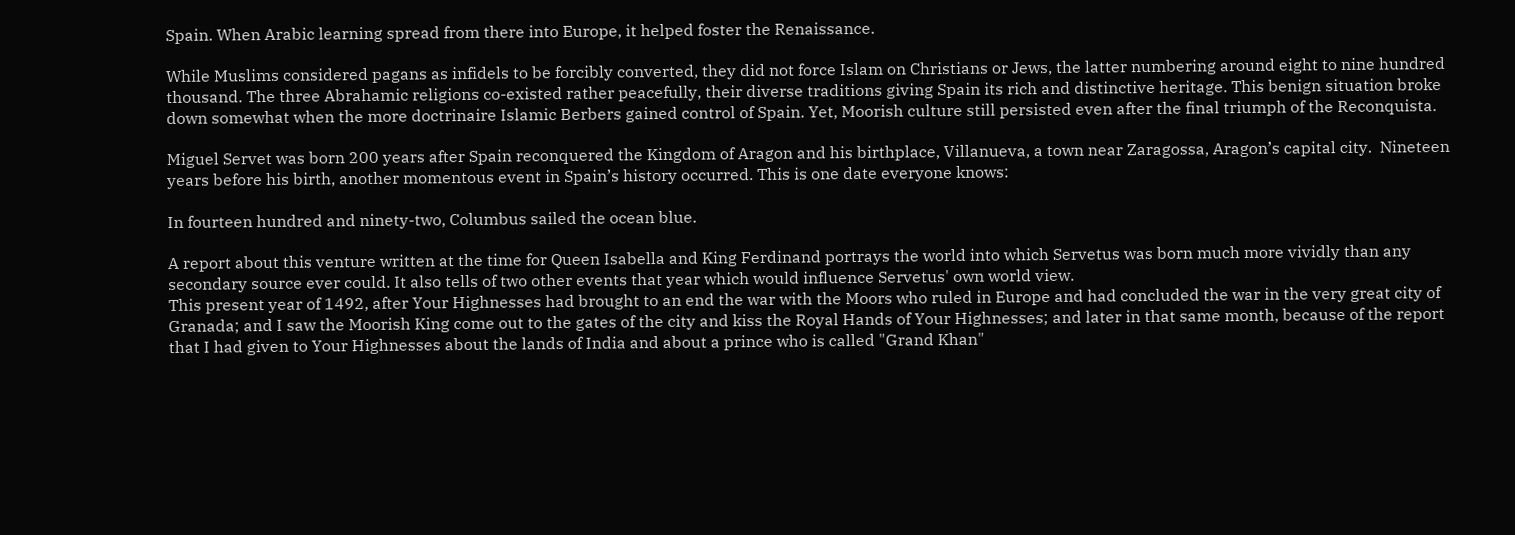Spain. When Arabic learning spread from there into Europe, it helped foster the Renaissance.

While Muslims considered pagans as infidels to be forcibly converted, they did not force Islam on Christians or Jews, the latter numbering around eight to nine hundred thousand. The three Abrahamic religions co-existed rather peacefully, their diverse traditions giving Spain its rich and distinctive heritage. This benign situation broke down somewhat when the more doctrinaire Islamic Berbers gained control of Spain. Yet, Moorish culture still persisted even after the final triumph of the Reconquista.

Miguel Servet was born 200 years after Spain reconquered the Kingdom of Aragon and his birthplace, Villanueva, a town near Zaragossa, Aragon’s capital city.  Nineteen years before his birth, another momentous event in Spain’s history occurred. This is one date everyone knows:

In fourteen hundred and ninety-two, Columbus sailed the ocean blue.

A report about this venture written at the time for Queen Isabella and King Ferdinand portrays the world into which Servetus was born much more vividly than any secondary source ever could. It also tells of two other events that year which would influence Servetus' own world view.
This present year of 1492, after Your Highnesses had brought to an end the war with the Moors who ruled in Europe and had concluded the war in the very great city of Granada; and I saw the Moorish King come out to the gates of the city and kiss the Royal Hands of Your Highnesses; and later in that same month, because of the report that I had given to Your Highnesses about the lands of India and about a prince who is called "Grand Khan"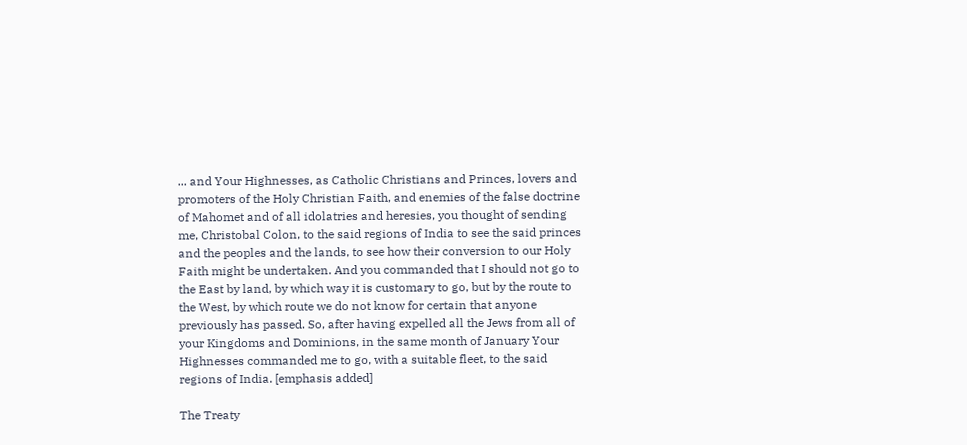... and Your Highnesses, as Catholic Christians and Princes, lovers and promoters of the Holy Christian Faith, and enemies of the false doctrine of Mahomet and of all idolatries and heresies, you thought of sending me, Christobal Colon, to the said regions of India to see the said princes and the peoples and the lands, to see how their conversion to our Holy Faith might be undertaken. And you commanded that I should not go to the East by land, by which way it is customary to go, but by the route to the West, by which route we do not know for certain that anyone previously has passed. So, after having expelled all the Jews from all of your Kingdoms and Dominions, in the same month of January Your Highnesses commanded me to go, with a suitable fleet, to the said regions of India. [emphasis added]

The Treaty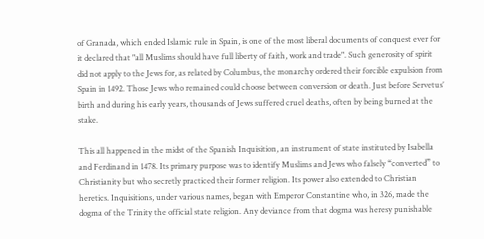of Granada, which ended Islamic rule in Spain, is one of the most liberal documents of conquest ever for it declared that "all Muslims should have full liberty of faith, work and trade". Such generosity of spirit did not apply to the Jews for, as related by Columbus, the monarchy ordered their forcible expulsion from Spain in 1492. Those Jews who remained could choose between conversion or death. Just before Servetus’ birth and during his early years, thousands of Jews suffered cruel deaths, often by being burned at the stake.

This all happened in the midst of the Spanish Inquisition, an instrument of state instituted by Isabella and Ferdinand in 1478. Its primary purpose was to identify Muslims and Jews who falsely “converted” to Christianity but who secretly practiced their former religion. Its power also extended to Christian heretics. Inquisitions, under various names, began with Emperor Constantine who, in 326, made the dogma of the Trinity the official state religion. Any deviance from that dogma was heresy punishable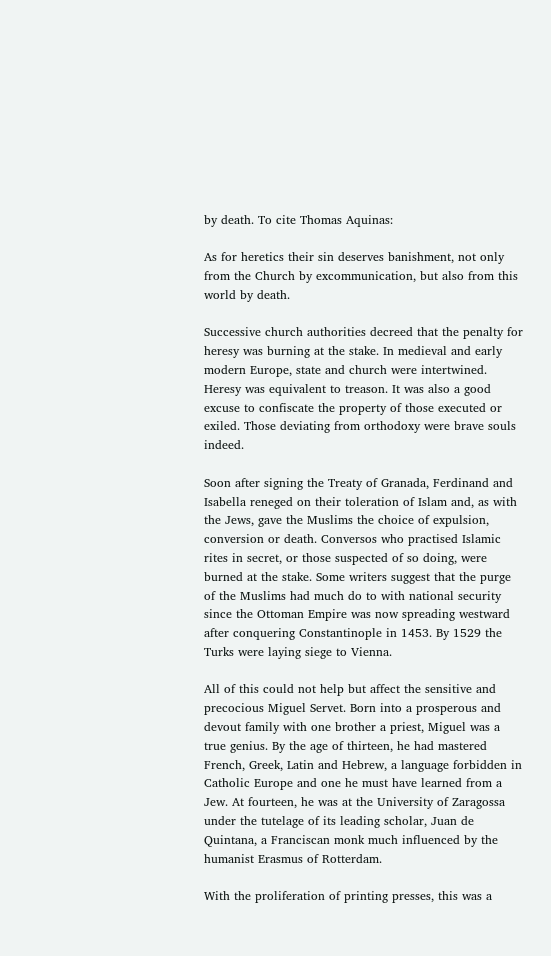by death. To cite Thomas Aquinas:

As for heretics their sin deserves banishment, not only from the Church by excommunication, but also from this world by death.

Successive church authorities decreed that the penalty for heresy was burning at the stake. In medieval and early modern Europe, state and church were intertwined. Heresy was equivalent to treason. It was also a good excuse to confiscate the property of those executed or exiled. Those deviating from orthodoxy were brave souls indeed.

Soon after signing the Treaty of Granada, Ferdinand and Isabella reneged on their toleration of Islam and, as with the Jews, gave the Muslims the choice of expulsion, conversion or death. Conversos who practised Islamic rites in secret, or those suspected of so doing, were burned at the stake. Some writers suggest that the purge of the Muslims had much do to with national security since the Ottoman Empire was now spreading westward after conquering Constantinople in 1453. By 1529 the Turks were laying siege to Vienna.

All of this could not help but affect the sensitive and precocious Miguel Servet. Born into a prosperous and devout family with one brother a priest, Miguel was a true genius. By the age of thirteen, he had mastered French, Greek, Latin and Hebrew, a language forbidden in Catholic Europe and one he must have learned from a Jew. At fourteen, he was at the University of Zaragossa under the tutelage of its leading scholar, Juan de Quintana, a Franciscan monk much influenced by the humanist Erasmus of Rotterdam.

With the proliferation of printing presses, this was a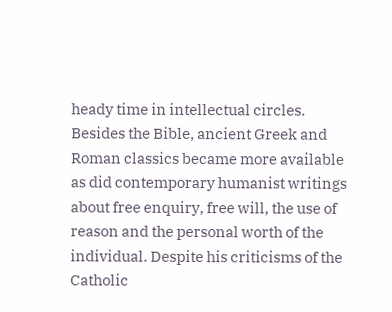heady time in intellectual circles. Besides the Bible, ancient Greek and Roman classics became more available as did contemporary humanist writings about free enquiry, free will, the use of reason and the personal worth of the individual. Despite his criticisms of the Catholic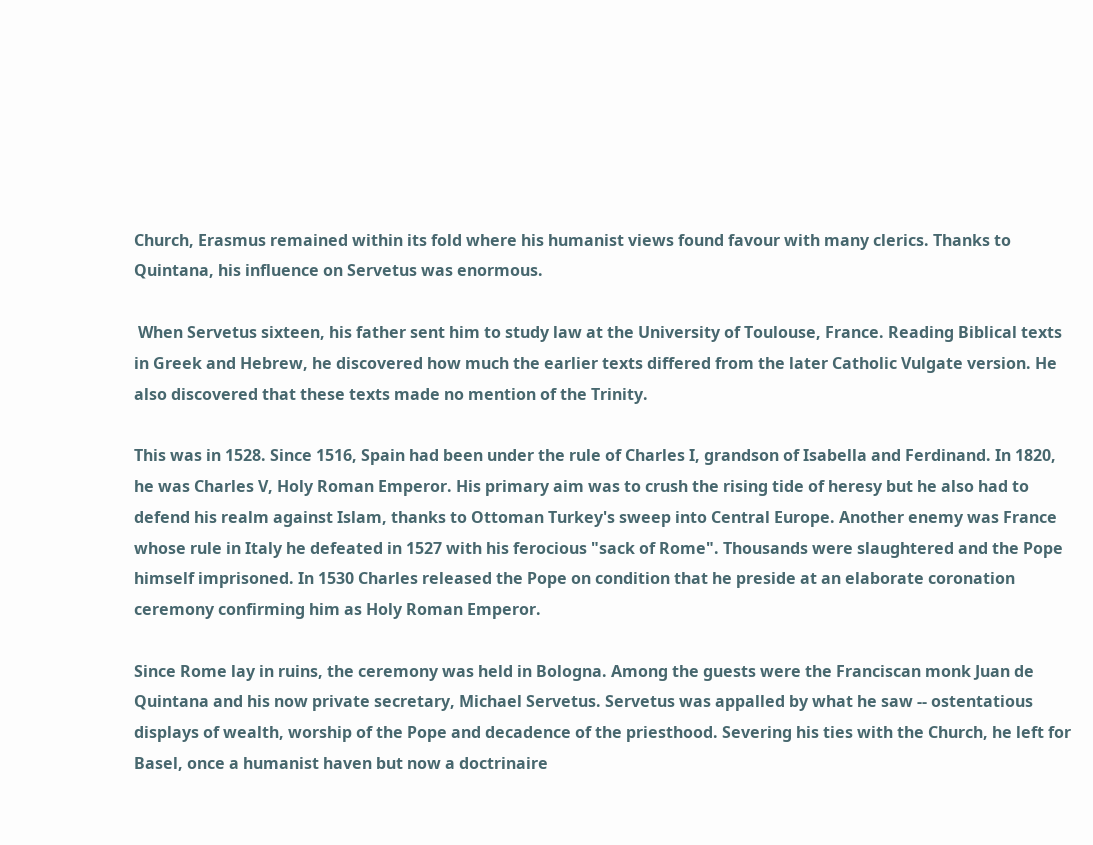Church, Erasmus remained within its fold where his humanist views found favour with many clerics. Thanks to Quintana, his influence on Servetus was enormous.

 When Servetus sixteen, his father sent him to study law at the University of Toulouse, France. Reading Biblical texts in Greek and Hebrew, he discovered how much the earlier texts differed from the later Catholic Vulgate version. He also discovered that these texts made no mention of the Trinity.

This was in 1528. Since 1516, Spain had been under the rule of Charles I, grandson of Isabella and Ferdinand. In 1820, he was Charles V, Holy Roman Emperor. His primary aim was to crush the rising tide of heresy but he also had to defend his realm against Islam, thanks to Ottoman Turkey's sweep into Central Europe. Another enemy was France whose rule in Italy he defeated in 1527 with his ferocious "sack of Rome". Thousands were slaughtered and the Pope himself imprisoned. In 1530 Charles released the Pope on condition that he preside at an elaborate coronation ceremony confirming him as Holy Roman Emperor.

Since Rome lay in ruins, the ceremony was held in Bologna. Among the guests were the Franciscan monk Juan de Quintana and his now private secretary, Michael Servetus. Servetus was appalled by what he saw -- ostentatious displays of wealth, worship of the Pope and decadence of the priesthood. Severing his ties with the Church, he left for Basel, once a humanist haven but now a doctrinaire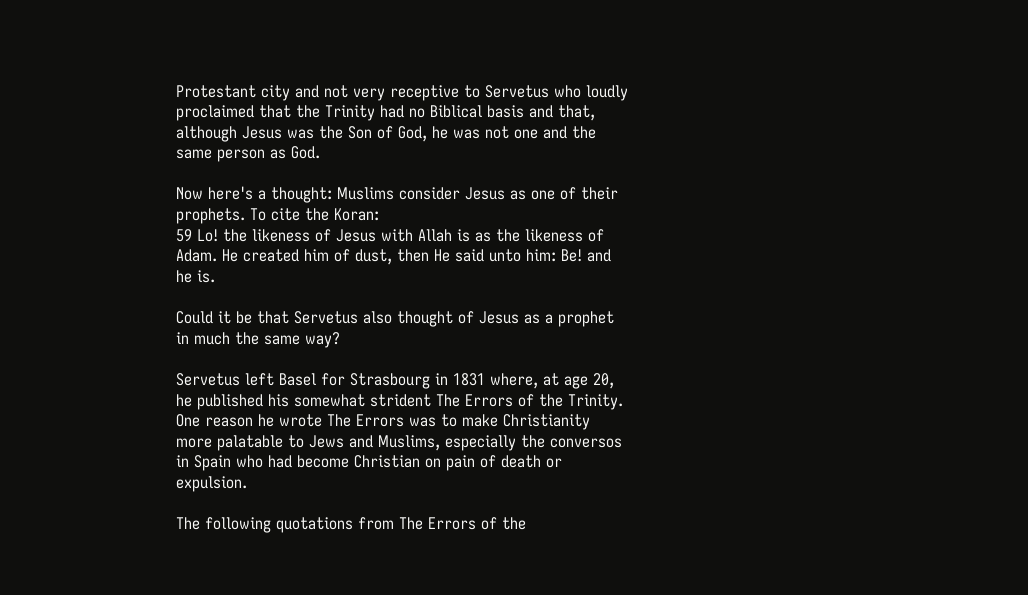Protestant city and not very receptive to Servetus who loudly proclaimed that the Trinity had no Biblical basis and that, although Jesus was the Son of God, he was not one and the same person as God.

Now here's a thought: Muslims consider Jesus as one of their prophets. To cite the Koran:
59 Lo! the likeness of Jesus with Allah is as the likeness of Adam. He created him of dust, then He said unto him: Be! and he is.

Could it be that Servetus also thought of Jesus as a prophet in much the same way?

Servetus left Basel for Strasbourg in 1831 where, at age 20, he published his somewhat strident The Errors of the Trinity. One reason he wrote The Errors was to make Christianity more palatable to Jews and Muslims, especially the conversos in Spain who had become Christian on pain of death or expulsion.

The following quotations from The Errors of the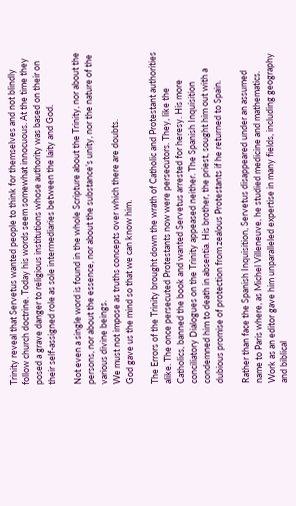Trinity reveal that Servetus wanted people to think for themselves and not blindly follow church doctrine. Today his words seem somewhat innocuous. At the time they posed a grave danger to religious institutions whose authority was based on their on their self-assigned role as sole intermediaries between the laity and God.

Not even a single word is found in the whole Scripture about the Trinity, nor about the persons, nor about the essence, nor about the substance’s unity, nor the nature of the various divine beings.
We must not impose as truths concepts over which there are doubts.
God gave us the mind so that we can know him.

The Errors of the Trinity brought down the wrath of Catholic and Protestant authorities alike. The once persecuted Protestants now were persecutors. They, like the Catholics, banned the book and wanted Servetus arrested for heresy. His more conciliatory Dialogues on the Trinity appeased neither. The Spanish Inquisition condemned him to death in absentia. His brother, the priest, sought him out with a dubious promise of protection from zealous Protestants if he returned to Spain.

Rather than face the Spanish Inquisition, Servetus disappeared under an assumed name to Paris where, as Michel Villeneuve, he studied medicine and mathematics. Work as an editor gave him unparalleled expertise in many fields, including geography and biblical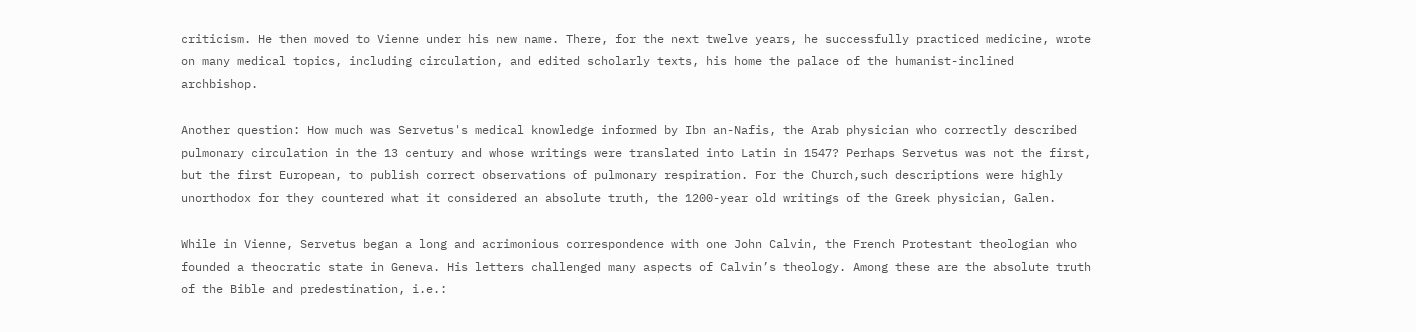criticism. He then moved to Vienne under his new name. There, for the next twelve years, he successfully practiced medicine, wrote on many medical topics, including circulation, and edited scholarly texts, his home the palace of the humanist-inclined archbishop.

Another question: How much was Servetus's medical knowledge informed by Ibn an-Nafis, the Arab physician who correctly described pulmonary circulation in the 13 century and whose writings were translated into Latin in 1547? Perhaps Servetus was not the first, but the first European, to publish correct observations of pulmonary respiration. For the Church,such descriptions were highly unorthodox for they countered what it considered an absolute truth, the 1200-year old writings of the Greek physician, Galen.

While in Vienne, Servetus began a long and acrimonious correspondence with one John Calvin, the French Protestant theologian who founded a theocratic state in Geneva. His letters challenged many aspects of Calvin’s theology. Among these are the absolute truth of the Bible and predestination, i.e.: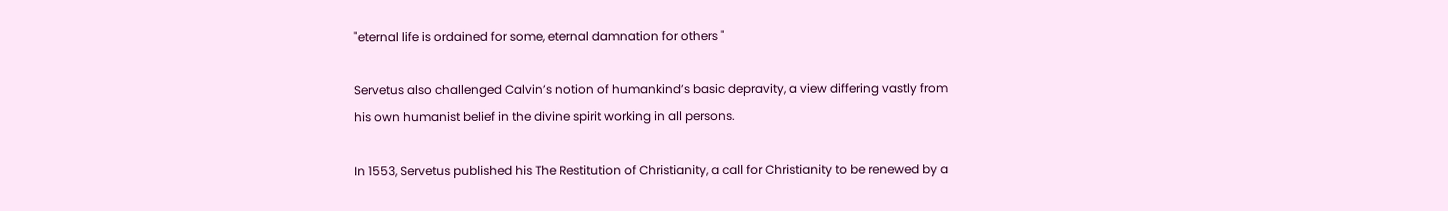"eternal life is ordained for some, eternal damnation for others "

Servetus also challenged Calvin’s notion of humankind’s basic depravity, a view differing vastly from his own humanist belief in the divine spirit working in all persons.

In 1553, Servetus published his The Restitution of Christianity, a call for Christianity to be renewed by a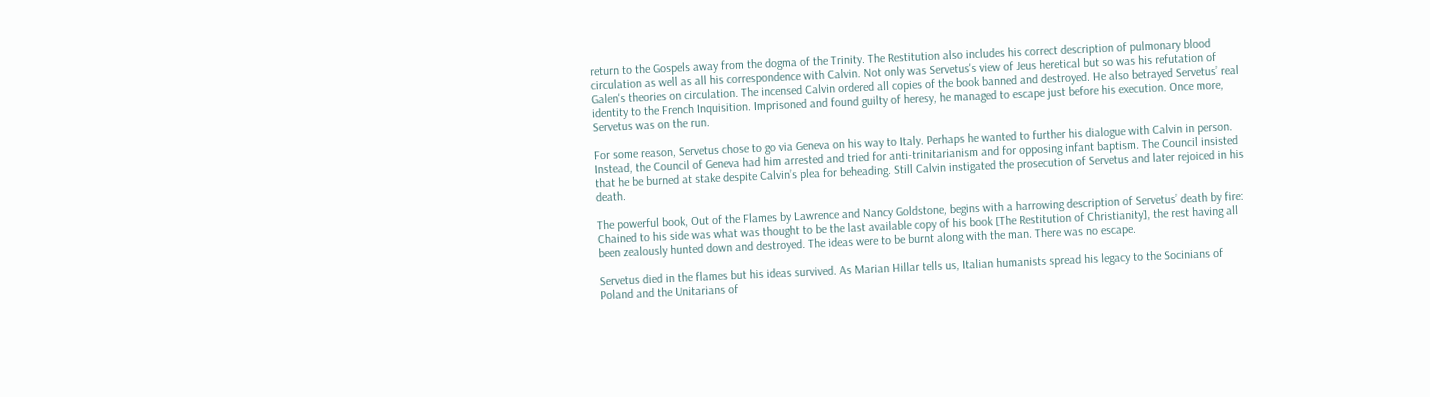return to the Gospels away from the dogma of the Trinity. The Restitution also includes his correct description of pulmonary blood circulation as well as all his correspondence with Calvin. Not only was Servetus's view of Jeus heretical but so was his refutation of Galen's theories on circulation. The incensed Calvin ordered all copies of the book banned and destroyed. He also betrayed Servetus’ real identity to the French Inquisition. Imprisoned and found guilty of heresy, he managed to escape just before his execution. Once more, Servetus was on the run.

For some reason, Servetus chose to go via Geneva on his way to Italy. Perhaps he wanted to further his dialogue with Calvin in person. Instead, the Council of Geneva had him arrested and tried for anti-trinitarianism and for opposing infant baptism. The Council insisted that he be burned at stake despite Calvin’s plea for beheading. Still Calvin instigated the prosecution of Servetus and later rejoiced in his death.

The powerful book, Out of the Flames by Lawrence and Nancy Goldstone, begins with a harrowing description of Servetus’ death by fire:
Chained to his side was what was thought to be the last available copy of his book [The Restitution of Christianity], the rest having all been zealously hunted down and destroyed. The ideas were to be burnt along with the man. There was no escape.

Servetus died in the flames but his ideas survived. As Marian Hillar tells us, Italian humanists spread his legacy to the Socinians of Poland and the Unitarians of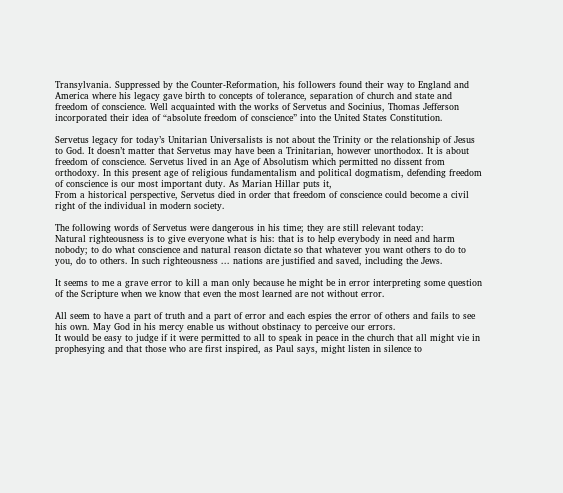Transylvania. Suppressed by the Counter-Reformation, his followers found their way to England and America where his legacy gave birth to concepts of tolerance, separation of church and state and freedom of conscience. Well acquainted with the works of Servetus and Socinius, Thomas Jefferson incorporated their idea of “absolute freedom of conscience” into the United States Constitution.

Servetus legacy for today’s Unitarian Universalists is not about the Trinity or the relationship of Jesus to God. It doesn’t matter that Servetus may have been a Trinitarian, however unorthodox. It is about freedom of conscience. Servetus lived in an Age of Absolutism which permitted no dissent from orthodoxy. In this present age of religious fundamentalism and political dogmatism, defending freedom of conscience is our most important duty. As Marian Hillar puts it,
From a historical perspective, Servetus died in order that freedom of conscience could become a civil right of the individual in modern society.

The following words of Servetus were dangerous in his time; they are still relevant today:
Natural righteousness is to give everyone what is his: that is to help everybody in need and harm nobody; to do what conscience and natural reason dictate so that whatever you want others to do to you, do to others. In such righteousness ... nations are justified and saved, including the Jews.

It seems to me a grave error to kill a man only because he might be in error interpreting some question of the Scripture when we know that even the most learned are not without error.

All seem to have a part of truth and a part of error and each espies the error of others and fails to see his own. May God in his mercy enable us without obstinacy to perceive our errors.
It would be easy to judge if it were permitted to all to speak in peace in the church that all might vie in prophesying and that those who are first inspired, as Paul says, might listen in silence to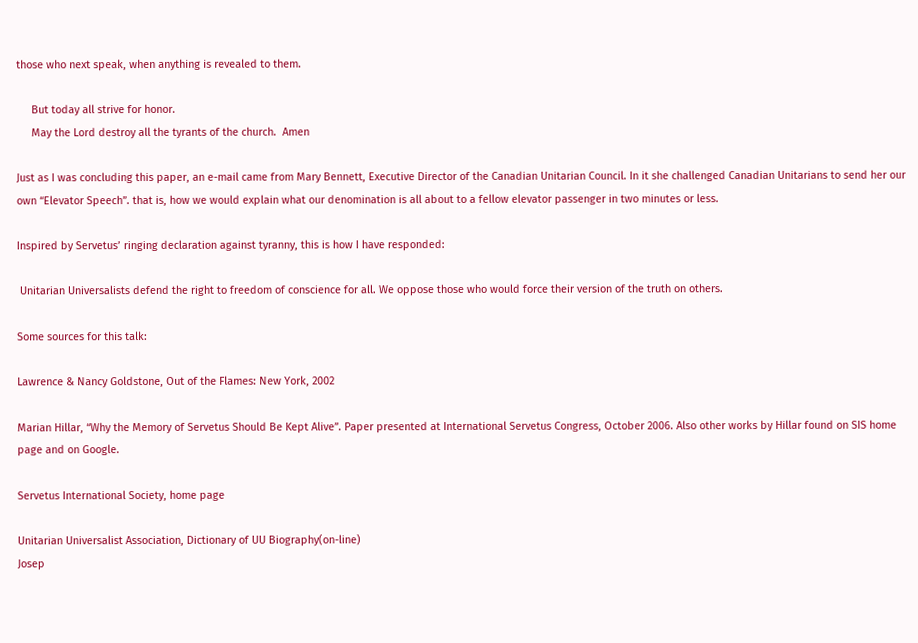those who next speak, when anything is revealed to them.

     But today all strive for honor.
     May the Lord destroy all the tyrants of the church.  Amen

Just as I was concluding this paper, an e-mail came from Mary Bennett, Executive Director of the Canadian Unitarian Council. In it she challenged Canadian Unitarians to send her our own “Elevator Speech”. that is, how we would explain what our denomination is all about to a fellow elevator passenger in two minutes or less.

Inspired by Servetus’ ringing declaration against tyranny, this is how I have responded:

 Unitarian Universalists defend the right to freedom of conscience for all. We oppose those who would force their version of the truth on others.

Some sources for this talk:

Lawrence & Nancy Goldstone, Out of the Flames: New York, 2002

Marian Hillar, “Why the Memory of Servetus Should Be Kept Alive”. Paper presented at International Servetus Congress, October 2006. Also other works by Hillar found on SIS home page and on Google.

Servetus International Society, home page

Unitarian Universalist Association, Dictionary of UU Biography(on-line)
Josep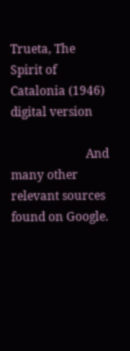Trueta, The Spirit of Catalonia (1946) digital version

                         And many other relevant sources found on Google.